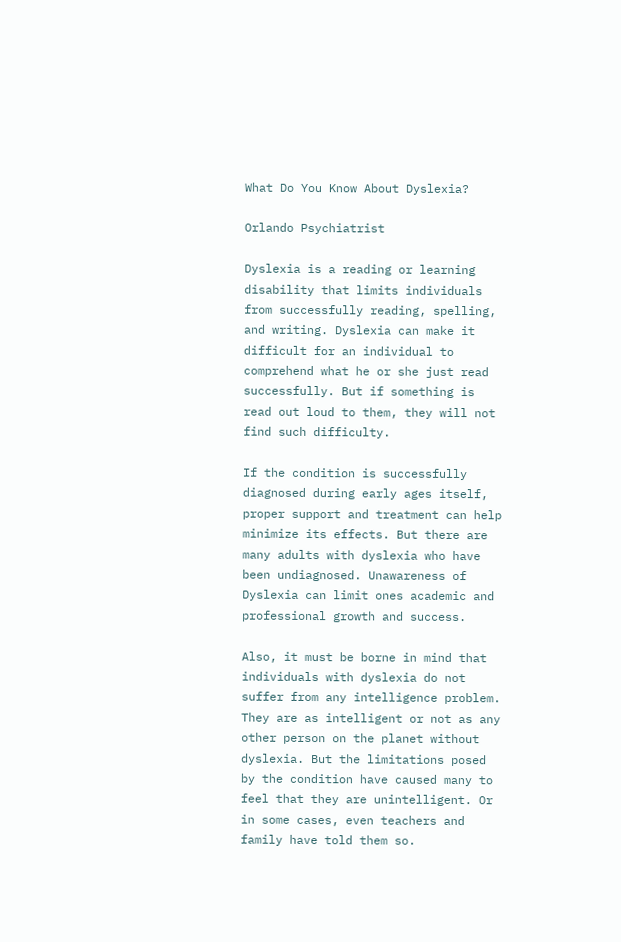What Do You Know About Dyslexia?

Orlando Psychiatrist

Dyslexia is a reading or learning disability that limits individuals from successfully reading, spelling, and writing. Dyslexia can make it difficult for an individual to comprehend what he or she just read successfully. But if something is read out loud to them, they will not find such difficulty.

If the condition is successfully diagnosed during early ages itself, proper support and treatment can help minimize its effects. But there are many adults with dyslexia who have been undiagnosed. Unawareness of Dyslexia can limit ones academic and professional growth and success.

Also, it must be borne in mind that individuals with dyslexia do not suffer from any intelligence problem. They are as intelligent or not as any other person on the planet without dyslexia. But the limitations posed by the condition have caused many to feel that they are unintelligent. Or in some cases, even teachers and family have told them so.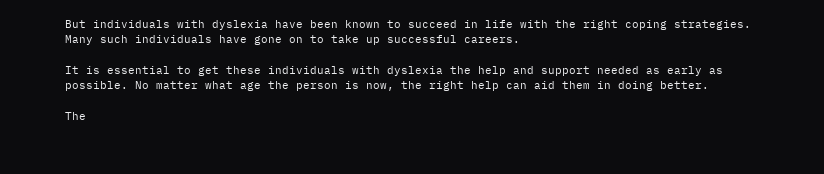But individuals with dyslexia have been known to succeed in life with the right coping strategies. Many such individuals have gone on to take up successful careers.

It is essential to get these individuals with dyslexia the help and support needed as early as possible. No matter what age the person is now, the right help can aid them in doing better.

The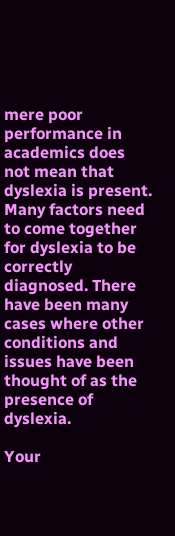mere poor performance in academics does not mean that dyslexia is present. Many factors need to come together for dyslexia to be correctly diagnosed. There have been many cases where other conditions and issues have been thought of as the presence of dyslexia.

Your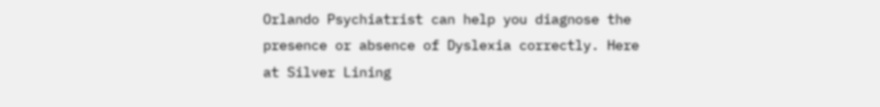Orlando Psychiatrist can help you diagnose the presence or absence of Dyslexia correctly. Here at Silver Lining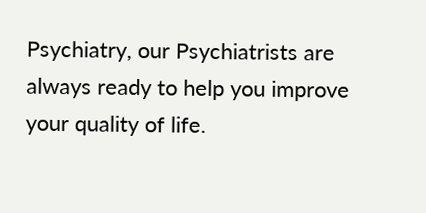Psychiatry, our Psychiatrists are always ready to help you improve your quality of life.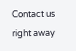Contact us right away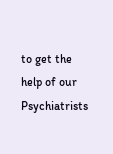to get the help of our Psychiatrists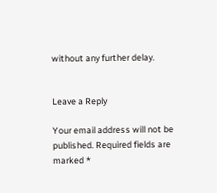without any further delay.


Leave a Reply

Your email address will not be published. Required fields are marked *